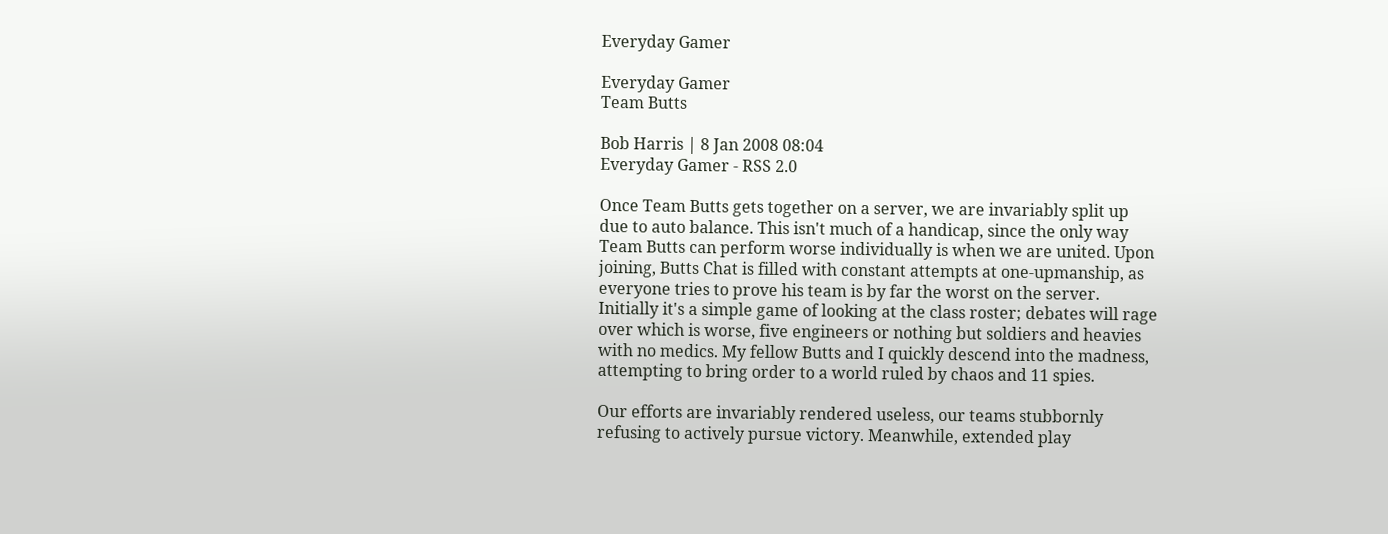Everyday Gamer

Everyday Gamer
Team Butts

Bob Harris | 8 Jan 2008 08:04
Everyday Gamer - RSS 2.0

Once Team Butts gets together on a server, we are invariably split up due to auto balance. This isn't much of a handicap, since the only way Team Butts can perform worse individually is when we are united. Upon joining, Butts Chat is filled with constant attempts at one-upmanship, as everyone tries to prove his team is by far the worst on the server. Initially it's a simple game of looking at the class roster; debates will rage over which is worse, five engineers or nothing but soldiers and heavies with no medics. My fellow Butts and I quickly descend into the madness, attempting to bring order to a world ruled by chaos and 11 spies.

Our efforts are invariably rendered useless, our teams stubbornly refusing to actively pursue victory. Meanwhile, extended play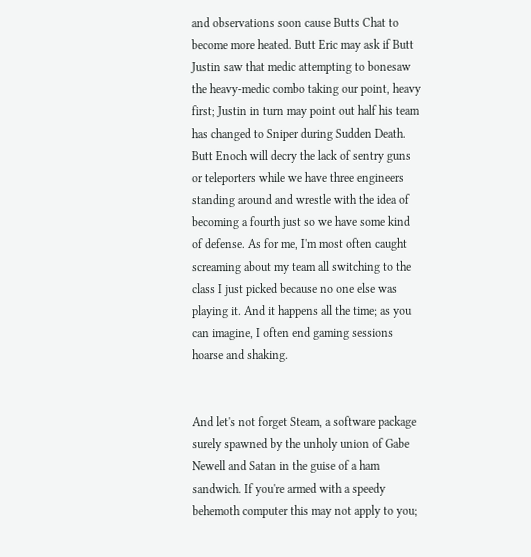and observations soon cause Butts Chat to become more heated. Butt Eric may ask if Butt Justin saw that medic attempting to bonesaw the heavy-medic combo taking our point, heavy first; Justin in turn may point out half his team has changed to Sniper during Sudden Death. Butt Enoch will decry the lack of sentry guns or teleporters while we have three engineers standing around and wrestle with the idea of becoming a fourth just so we have some kind of defense. As for me, I'm most often caught screaming about my team all switching to the class I just picked because no one else was playing it. And it happens all the time; as you can imagine, I often end gaming sessions hoarse and shaking.


And let's not forget Steam, a software package surely spawned by the unholy union of Gabe Newell and Satan in the guise of a ham sandwich. If you're armed with a speedy behemoth computer this may not apply to you;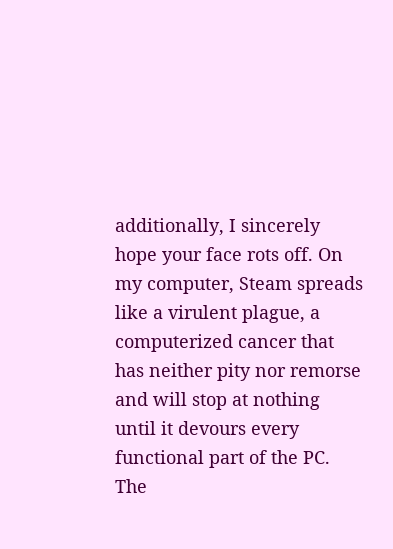additionally, I sincerely hope your face rots off. On my computer, Steam spreads like a virulent plague, a computerized cancer that has neither pity nor remorse and will stop at nothing until it devours every functional part of the PC. The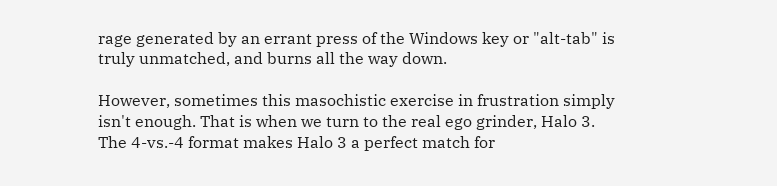rage generated by an errant press of the Windows key or "alt-tab" is truly unmatched, and burns all the way down.

However, sometimes this masochistic exercise in frustration simply isn't enough. That is when we turn to the real ego grinder, Halo 3. The 4-vs.-4 format makes Halo 3 a perfect match for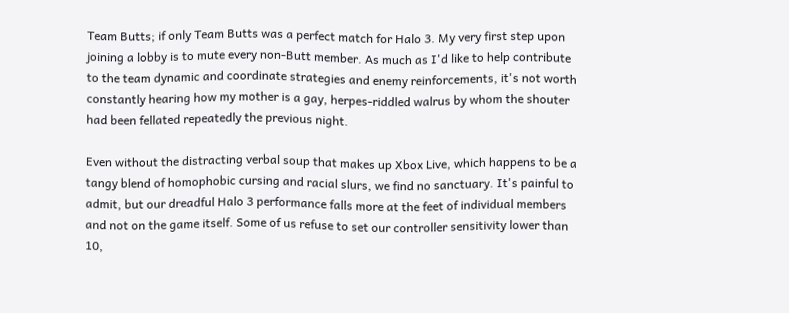Team Butts; if only Team Butts was a perfect match for Halo 3. My very first step upon joining a lobby is to mute every non-Butt member. As much as I'd like to help contribute to the team dynamic and coordinate strategies and enemy reinforcements, it's not worth constantly hearing how my mother is a gay, herpes-riddled walrus by whom the shouter had been fellated repeatedly the previous night.

Even without the distracting verbal soup that makes up Xbox Live, which happens to be a tangy blend of homophobic cursing and racial slurs, we find no sanctuary. It's painful to admit, but our dreadful Halo 3 performance falls more at the feet of individual members and not on the game itself. Some of us refuse to set our controller sensitivity lower than 10,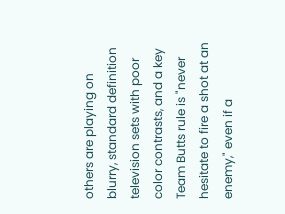others are playing on blurry, standard definition television sets with poor color contrasts, and a key Team Butts rule is "never hesitate to fire a shot at an enemy," even if a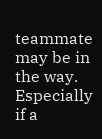teammate may be in the way. Especially if a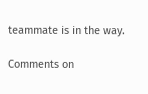teammate is in the way.

Comments on